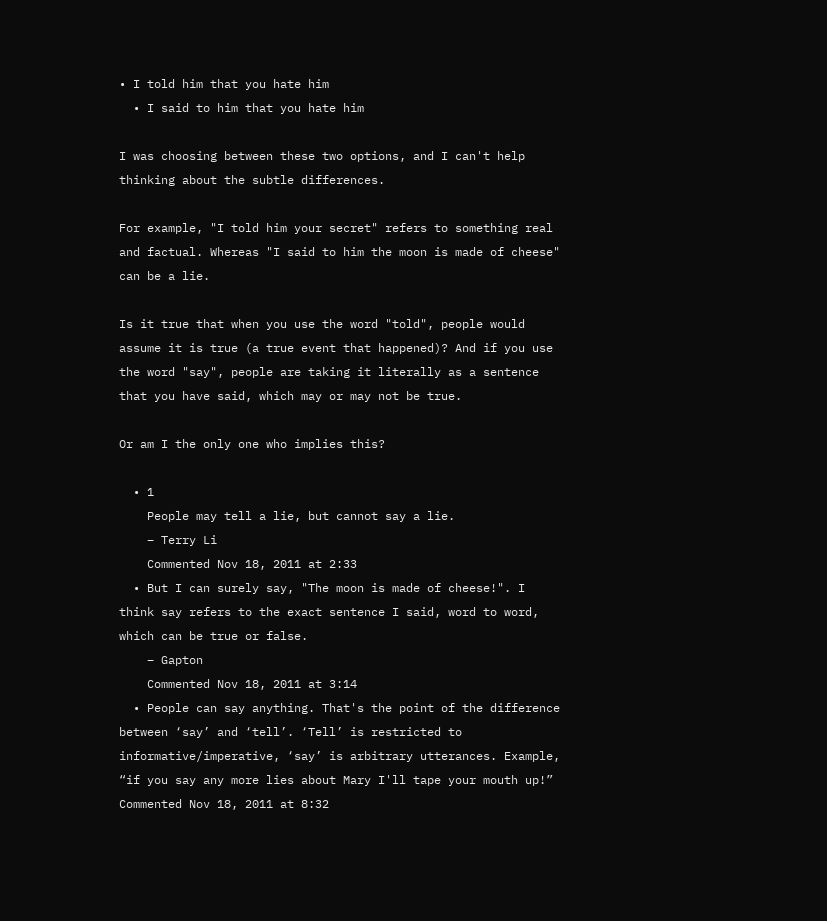• I told him that you hate him
  • I said to him that you hate him

I was choosing between these two options, and I can't help thinking about the subtle differences.

For example, "I told him your secret" refers to something real and factual. Whereas "I said to him the moon is made of cheese" can be a lie.

Is it true that when you use the word "told", people would assume it is true (a true event that happened)? And if you use the word "say", people are taking it literally as a sentence that you have said, which may or may not be true.

Or am I the only one who implies this?

  • 1
    People may tell a lie, but cannot say a lie.
    – Terry Li
    Commented Nov 18, 2011 at 2:33
  • But I can surely say, "The moon is made of cheese!". I think say refers to the exact sentence I said, word to word, which can be true or false.
    – Gapton
    Commented Nov 18, 2011 at 3:14
  • People can say anything. That's the point of the difference between ‘say’ and ‘tell’. ‘Tell’ is restricted to informative/imperative, ‘say’ is arbitrary utterances. Example, “if you say any more lies about Mary I'll tape your mouth up!” Commented Nov 18, 2011 at 8:32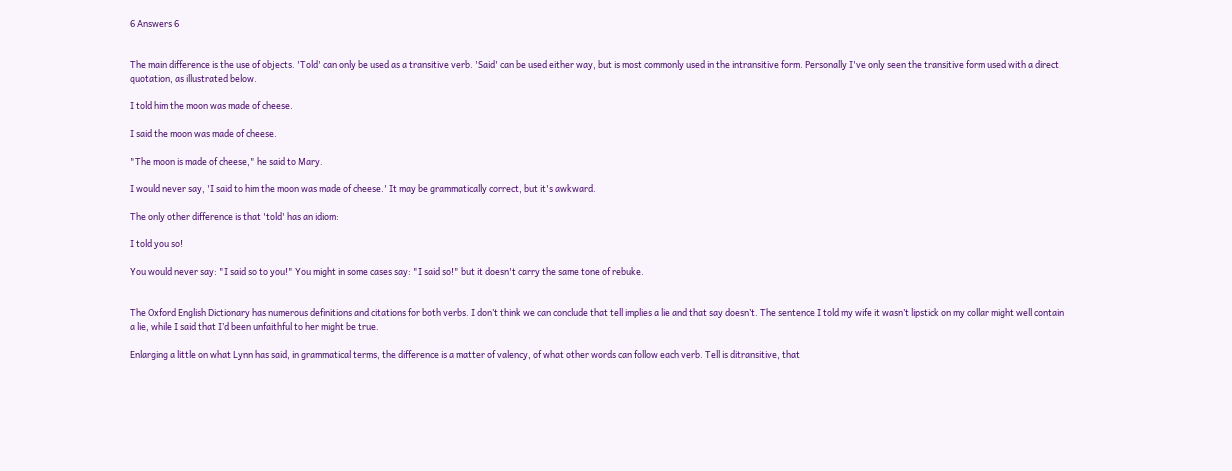6 Answers 6


The main difference is the use of objects. 'Told' can only be used as a transitive verb. 'Said' can be used either way, but is most commonly used in the intransitive form. Personally I've only seen the transitive form used with a direct quotation, as illustrated below.

I told him the moon was made of cheese.

I said the moon was made of cheese.

"The moon is made of cheese," he said to Mary.

I would never say, 'I said to him the moon was made of cheese.' It may be grammatically correct, but it's awkward.

The only other difference is that 'told' has an idiom:

I told you so!

You would never say: "I said so to you!" You might in some cases say: "I said so!" but it doesn't carry the same tone of rebuke.


The Oxford English Dictionary has numerous definitions and citations for both verbs. I don’t think we can conclude that tell implies a lie and that say doesn’t. The sentence I told my wife it wasn’t lipstick on my collar might well contain a lie, while I said that I’d been unfaithful to her might be true.

Enlarging a little on what Lynn has said, in grammatical terms, the difference is a matter of valency, of what other words can follow each verb. Tell is ditransitive, that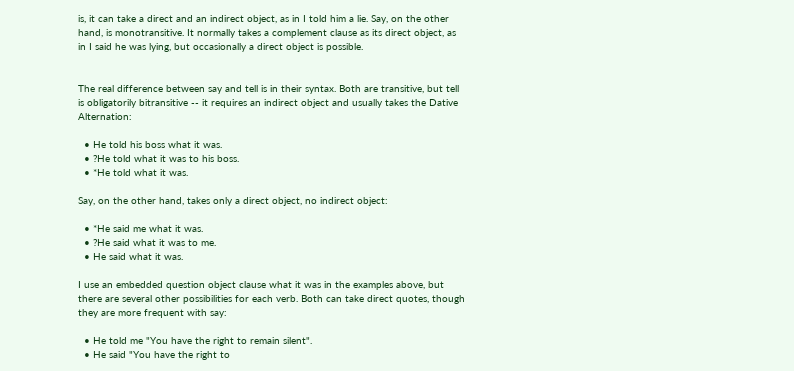is, it can take a direct and an indirect object, as in I told him a lie. Say, on the other hand, is monotransitive. It normally takes a complement clause as its direct object, as in I said he was lying, but occasionally a direct object is possible.


The real difference between say and tell is in their syntax. Both are transitive, but tell is obligatorily bitransitive -- it requires an indirect object and usually takes the Dative Alternation:

  • He told his boss what it was.
  • ?He told what it was to his boss.
  • *He told what it was.

Say, on the other hand, takes only a direct object, no indirect object:

  • *He said me what it was.
  • ?He said what it was to me.
  • He said what it was.

I use an embedded question object clause what it was in the examples above, but there are several other possibilities for each verb. Both can take direct quotes, though they are more frequent with say:

  • He told me "You have the right to remain silent".
  • He said "You have the right to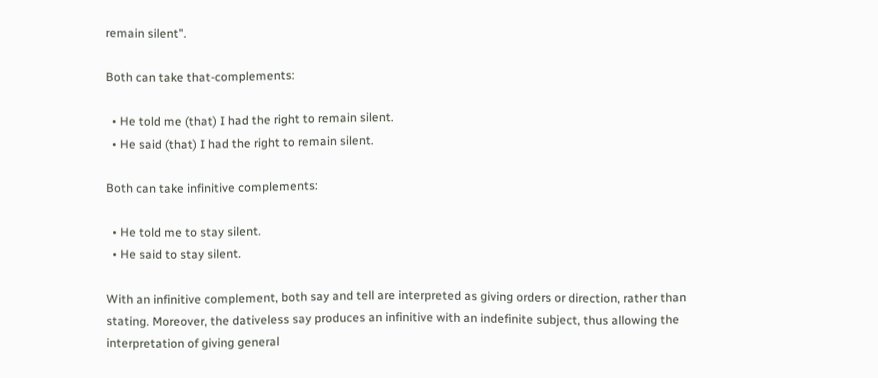remain silent".

Both can take that-complements:

  • He told me (that) I had the right to remain silent.
  • He said (that) I had the right to remain silent.

Both can take infinitive complements:

  • He told me to stay silent.
  • He said to stay silent.

With an infinitive complement, both say and tell are interpreted as giving orders or direction, rather than stating. Moreover, the dativeless say produces an infinitive with an indefinite subject, thus allowing the interpretation of giving general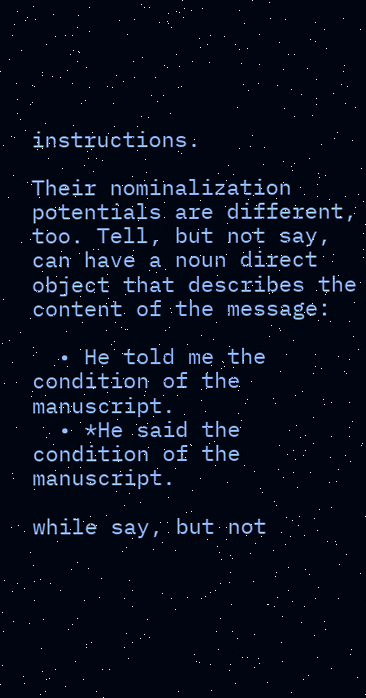instructions.

Their nominalization potentials are different, too. Tell, but not say, can have a noun direct object that describes the content of the message:

  • He told me the condition of the manuscript.
  • *He said the condition of the manuscript.

while say, but not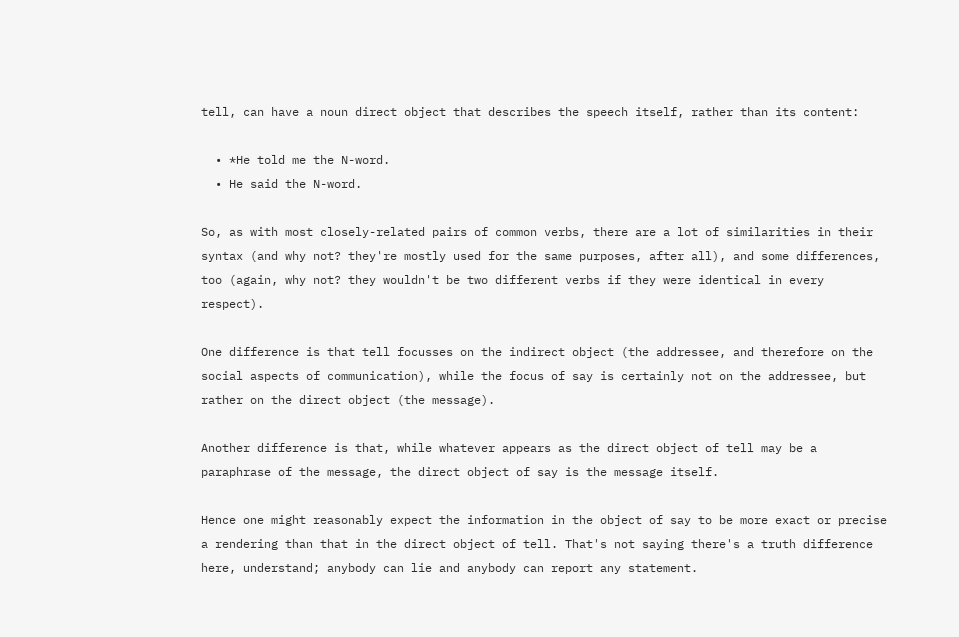tell, can have a noun direct object that describes the speech itself, rather than its content:

  • *He told me the N-word.
  • He said the N-word.

So, as with most closely-related pairs of common verbs, there are a lot of similarities in their syntax (and why not? they're mostly used for the same purposes, after all), and some differences, too (again, why not? they wouldn't be two different verbs if they were identical in every respect).

One difference is that tell focusses on the indirect object (the addressee, and therefore on the social aspects of communication), while the focus of say is certainly not on the addressee, but rather on the direct object (the message).

Another difference is that, while whatever appears as the direct object of tell may be a paraphrase of the message, the direct object of say is the message itself.

Hence one might reasonably expect the information in the object of say to be more exact or precise a rendering than that in the direct object of tell. That's not saying there's a truth difference here, understand; anybody can lie and anybody can report any statement.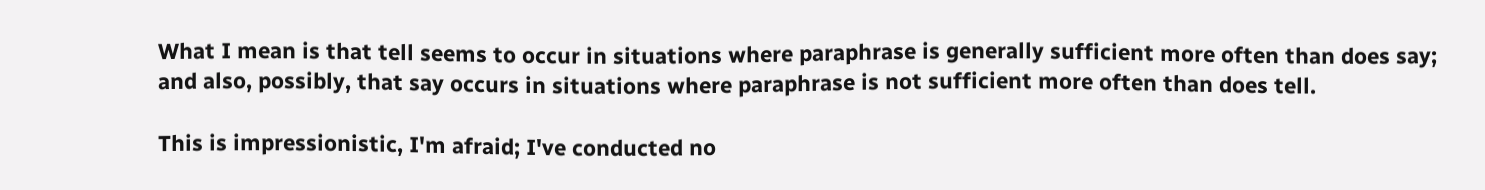What I mean is that tell seems to occur in situations where paraphrase is generally sufficient more often than does say; and also, possibly, that say occurs in situations where paraphrase is not sufficient more often than does tell.

This is impressionistic, I'm afraid; I've conducted no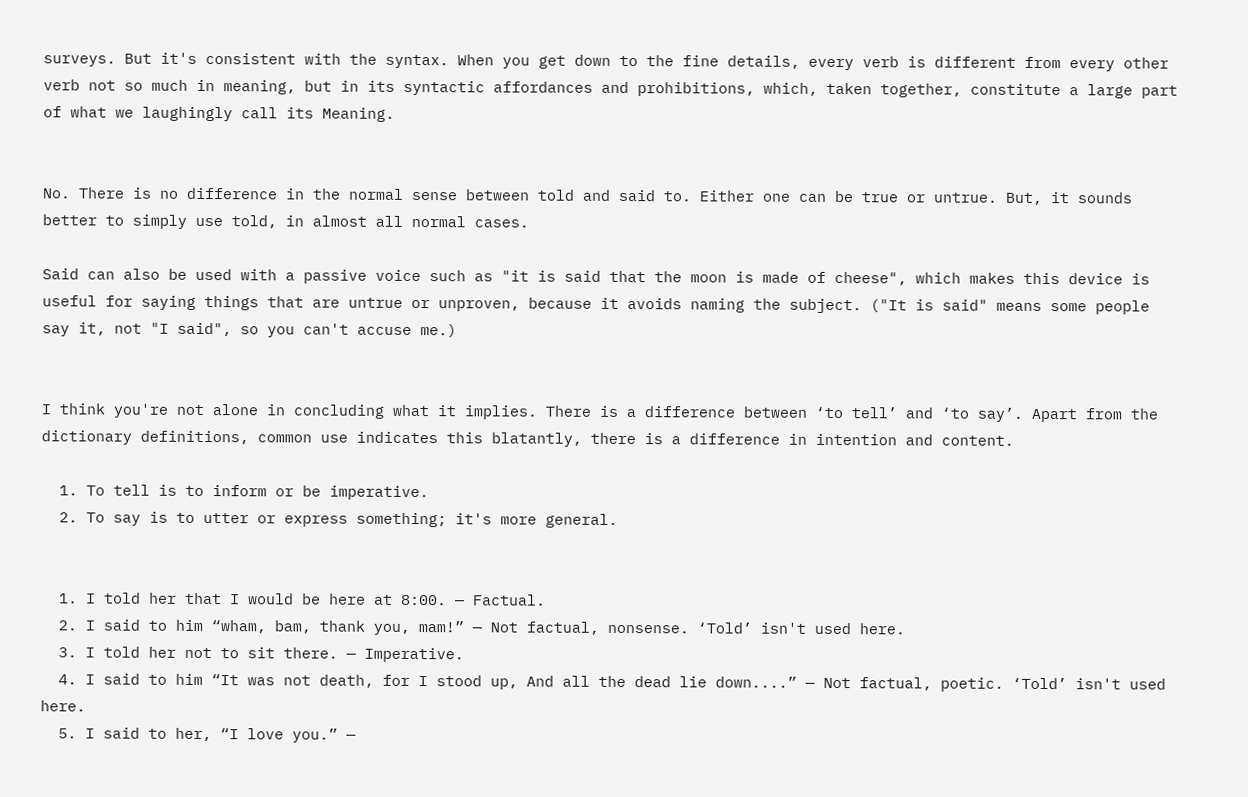surveys. But it's consistent with the syntax. When you get down to the fine details, every verb is different from every other verb not so much in meaning, but in its syntactic affordances and prohibitions, which, taken together, constitute a large part of what we laughingly call its Meaning.


No. There is no difference in the normal sense between told and said to. Either one can be true or untrue. But, it sounds better to simply use told, in almost all normal cases.

Said can also be used with a passive voice such as "it is said that the moon is made of cheese", which makes this device is useful for saying things that are untrue or unproven, because it avoids naming the subject. ("It is said" means some people say it, not "I said", so you can't accuse me.)


I think you're not alone in concluding what it implies. There is a difference between ‘to tell’ and ‘to say’. Apart from the dictionary definitions, common use indicates this blatantly, there is a difference in intention and content.

  1. To tell is to inform or be imperative.
  2. To say is to utter or express something; it's more general.


  1. I told her that I would be here at 8:00. — Factual.
  2. I said to him “wham, bam, thank you, mam!” — Not factual, nonsense. ‘Told’ isn't used here.
  3. I told her not to sit there. — Imperative.
  4. I said to him “It was not death, for I stood up, And all the dead lie down....” — Not factual, poetic. ‘Told’ isn't used here.
  5. I said to her, “I love you.” —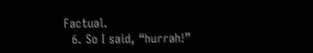Factual.
  6. So I said, “hurrah!”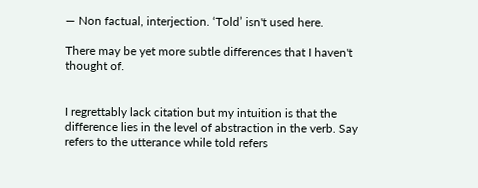— Non factual, interjection. ‘Told’ isn't used here.

There may be yet more subtle differences that I haven't thought of.


I regrettably lack citation but my intuition is that the difference lies in the level of abstraction in the verb. Say refers to the utterance while told refers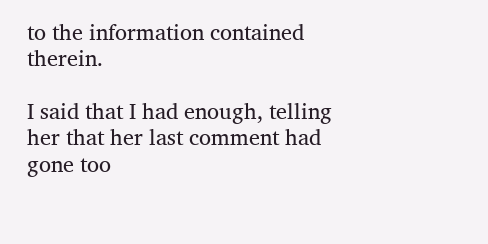to the information contained therein.

I said that I had enough, telling her that her last comment had gone too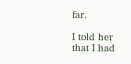far.

I told her that I had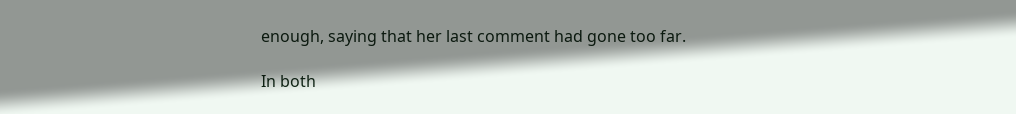enough, saying that her last comment had gone too far.

In both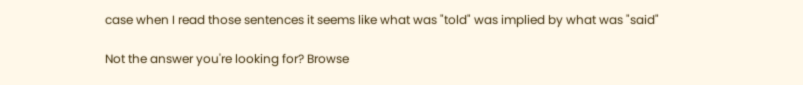case when I read those sentences it seems like what was "told" was implied by what was "said"

Not the answer you're looking for? Browse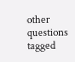other questions tagged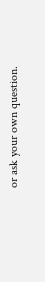or ask your own question.